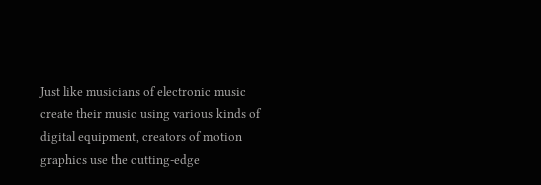Just like musicians of electronic music create their music using various kinds of digital equipment, creators of motion graphics use the cutting-edge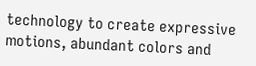technology to create expressive motions, abundant colors and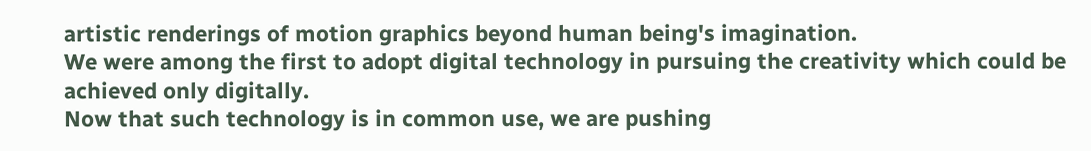artistic renderings of motion graphics beyond human being's imagination.
We were among the first to adopt digital technology in pursuing the creativity which could be achieved only digitally.
Now that such technology is in common use, we are pushing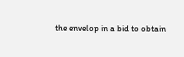the envelop in a bid to obtain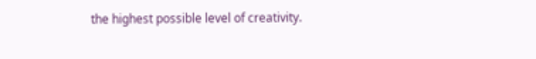the highest possible level of creativity.